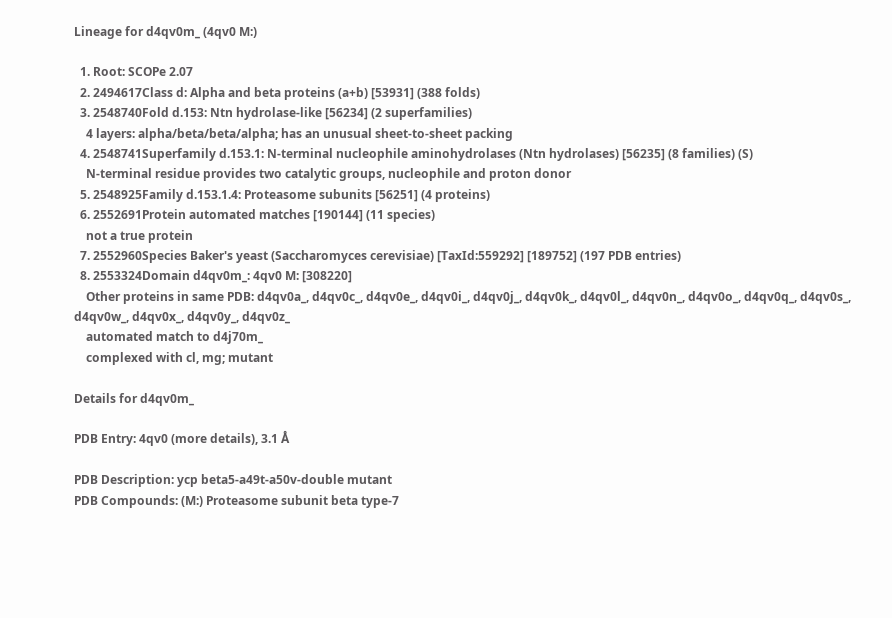Lineage for d4qv0m_ (4qv0 M:)

  1. Root: SCOPe 2.07
  2. 2494617Class d: Alpha and beta proteins (a+b) [53931] (388 folds)
  3. 2548740Fold d.153: Ntn hydrolase-like [56234] (2 superfamilies)
    4 layers: alpha/beta/beta/alpha; has an unusual sheet-to-sheet packing
  4. 2548741Superfamily d.153.1: N-terminal nucleophile aminohydrolases (Ntn hydrolases) [56235] (8 families) (S)
    N-terminal residue provides two catalytic groups, nucleophile and proton donor
  5. 2548925Family d.153.1.4: Proteasome subunits [56251] (4 proteins)
  6. 2552691Protein automated matches [190144] (11 species)
    not a true protein
  7. 2552960Species Baker's yeast (Saccharomyces cerevisiae) [TaxId:559292] [189752] (197 PDB entries)
  8. 2553324Domain d4qv0m_: 4qv0 M: [308220]
    Other proteins in same PDB: d4qv0a_, d4qv0c_, d4qv0e_, d4qv0i_, d4qv0j_, d4qv0k_, d4qv0l_, d4qv0n_, d4qv0o_, d4qv0q_, d4qv0s_, d4qv0w_, d4qv0x_, d4qv0y_, d4qv0z_
    automated match to d4j70m_
    complexed with cl, mg; mutant

Details for d4qv0m_

PDB Entry: 4qv0 (more details), 3.1 Å

PDB Description: ycp beta5-a49t-a50v-double mutant
PDB Compounds: (M:) Proteasome subunit beta type-7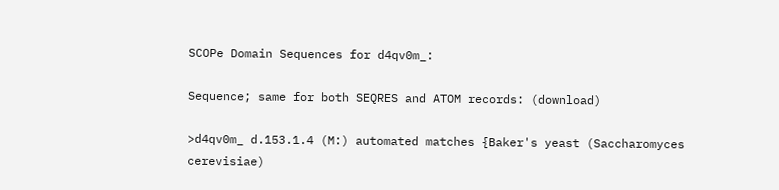SCOPe Domain Sequences for d4qv0m_:

Sequence; same for both SEQRES and ATOM records: (download)

>d4qv0m_ d.153.1.4 (M:) automated matches {Baker's yeast (Saccharomyces cerevisiae)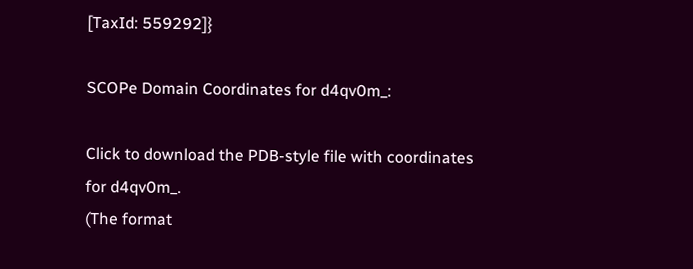[TaxId: 559292]}

SCOPe Domain Coordinates for d4qv0m_:

Click to download the PDB-style file with coordinates for d4qv0m_.
(The format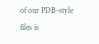of our PDB-style files is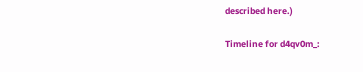described here.)

Timeline for d4qv0m_: